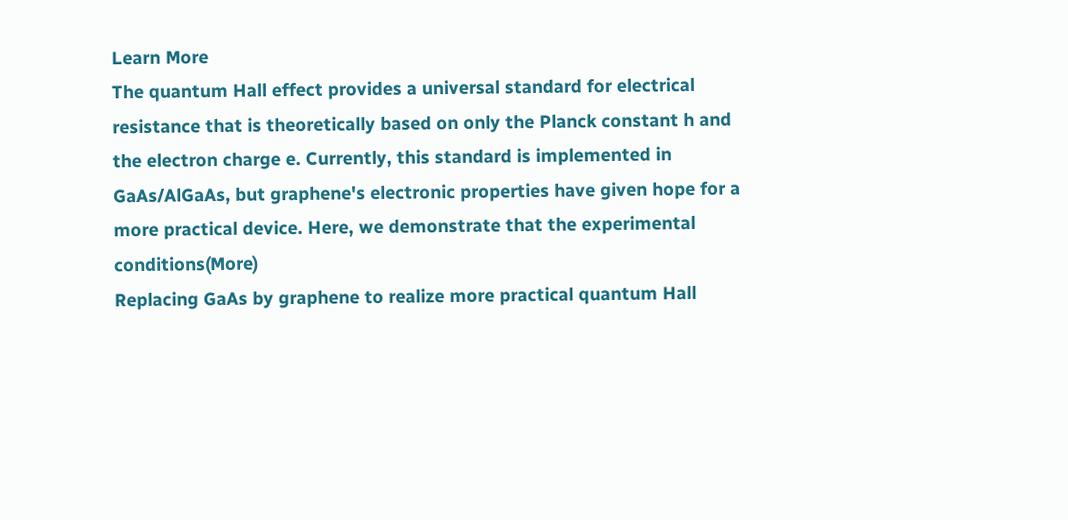Learn More
The quantum Hall effect provides a universal standard for electrical resistance that is theoretically based on only the Planck constant h and the electron charge e. Currently, this standard is implemented in GaAs/AlGaAs, but graphene's electronic properties have given hope for a more practical device. Here, we demonstrate that the experimental conditions(More)
Replacing GaAs by graphene to realize more practical quantum Hall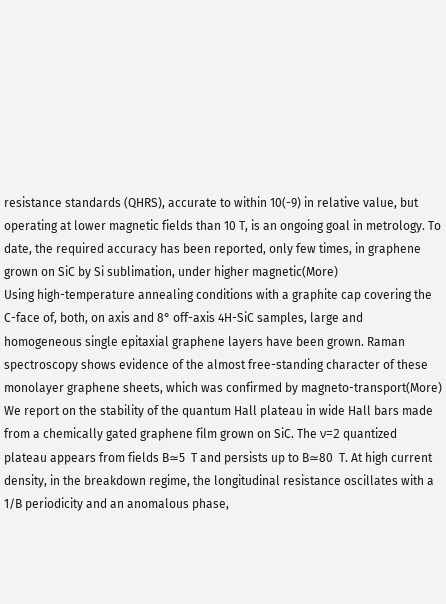resistance standards (QHRS), accurate to within 10(-9) in relative value, but operating at lower magnetic fields than 10 T, is an ongoing goal in metrology. To date, the required accuracy has been reported, only few times, in graphene grown on SiC by Si sublimation, under higher magnetic(More)
Using high-temperature annealing conditions with a graphite cap covering the C-face of, both, on axis and 8° off-axis 4H-SiC samples, large and homogeneous single epitaxial graphene layers have been grown. Raman spectroscopy shows evidence of the almost free-standing character of these monolayer graphene sheets, which was confirmed by magneto-transport(More)
We report on the stability of the quantum Hall plateau in wide Hall bars made from a chemically gated graphene film grown on SiC. The ν=2 quantized plateau appears from fields B≃5  T and persists up to B≃80  T. At high current density, in the breakdown regime, the longitudinal resistance oscillates with a 1/B periodicity and an anomalous phase,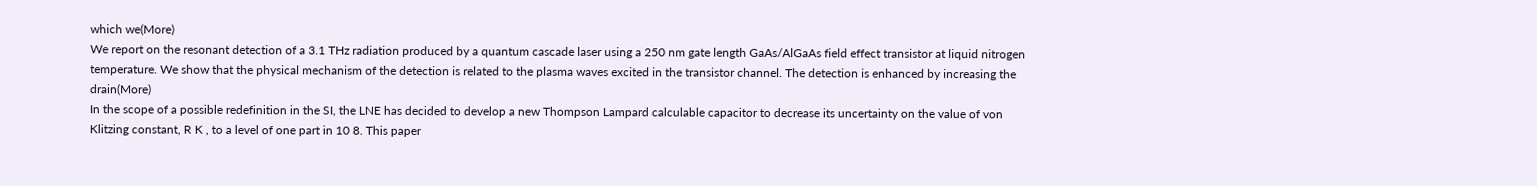which we(More)
We report on the resonant detection of a 3.1 THz radiation produced by a quantum cascade laser using a 250 nm gate length GaAs/AlGaAs field effect transistor at liquid nitrogen temperature. We show that the physical mechanism of the detection is related to the plasma waves excited in the transistor channel. The detection is enhanced by increasing the drain(More)
In the scope of a possible redefinition in the SI, the LNE has decided to develop a new Thompson Lampard calculable capacitor to decrease its uncertainty on the value of von Klitzing constant, R K , to a level of one part in 10 8. This paper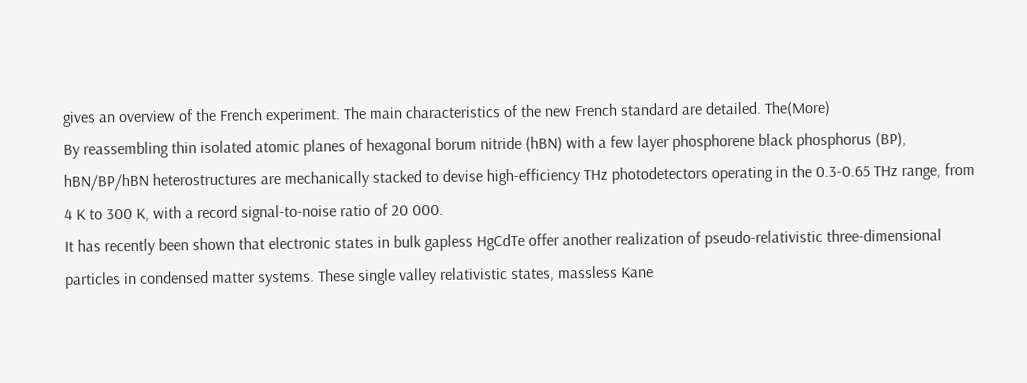gives an overview of the French experiment. The main characteristics of the new French standard are detailed. The(More)
By reassembling thin isolated atomic planes of hexagonal borum nitride (hBN) with a few layer phosphorene black phosphorus (BP), hBN/BP/hBN heterostructures are mechanically stacked to devise high-efficiency THz photodetectors operating in the 0.3-0.65 THz range, from 4 K to 300 K, with a record signal-to-noise ratio of 20 000.
It has recently been shown that electronic states in bulk gapless HgCdTe offer another realization of pseudo-relativistic three-dimensional particles in condensed matter systems. These single valley relativistic states, massless Kane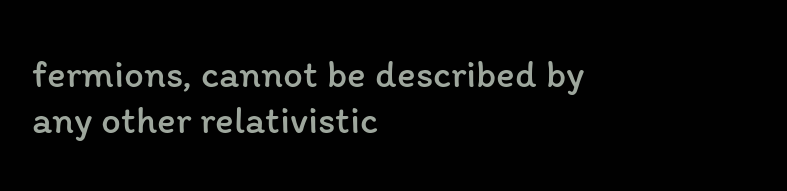fermions, cannot be described by any other relativistic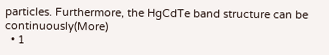particles. Furthermore, the HgCdTe band structure can be continuously(More)
  • 1